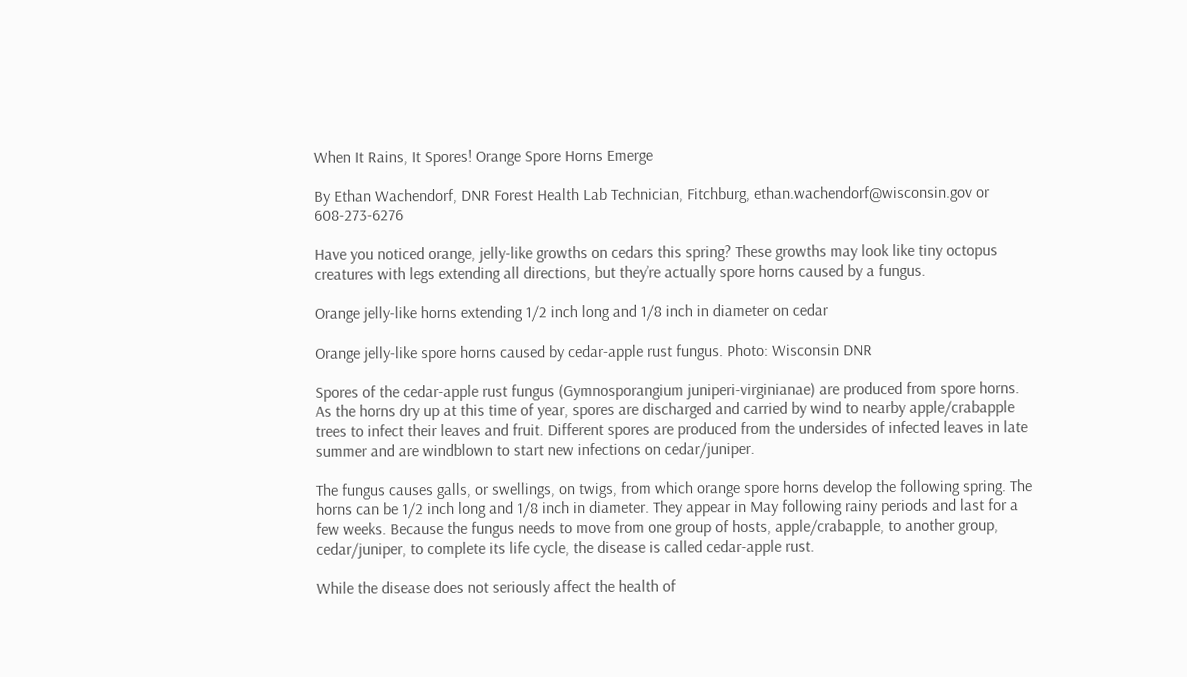When It Rains, It Spores! Orange Spore Horns Emerge

By Ethan Wachendorf, DNR Forest Health Lab Technician, Fitchburg, ethan.wachendorf@wisconsin.gov or 608-273-6276

Have you noticed orange, jelly-like growths on cedars this spring? These growths may look like tiny octopus creatures with legs extending all directions, but they’re actually spore horns caused by a fungus.

Orange jelly-like horns extending 1/2 inch long and 1/8 inch in diameter on cedar

Orange jelly-like spore horns caused by cedar-apple rust fungus. Photo: Wisconsin DNR

Spores of the cedar-apple rust fungus (Gymnosporangium juniperi-virginianae) are produced from spore horns. As the horns dry up at this time of year, spores are discharged and carried by wind to nearby apple/crabapple trees to infect their leaves and fruit. Different spores are produced from the undersides of infected leaves in late summer and are windblown to start new infections on cedar/juniper.

The fungus causes galls, or swellings, on twigs, from which orange spore horns develop the following spring. The horns can be 1/2 inch long and 1/8 inch in diameter. They appear in May following rainy periods and last for a few weeks. Because the fungus needs to move from one group of hosts, apple/crabapple, to another group, cedar/juniper, to complete its life cycle, the disease is called cedar-apple rust.

While the disease does not seriously affect the health of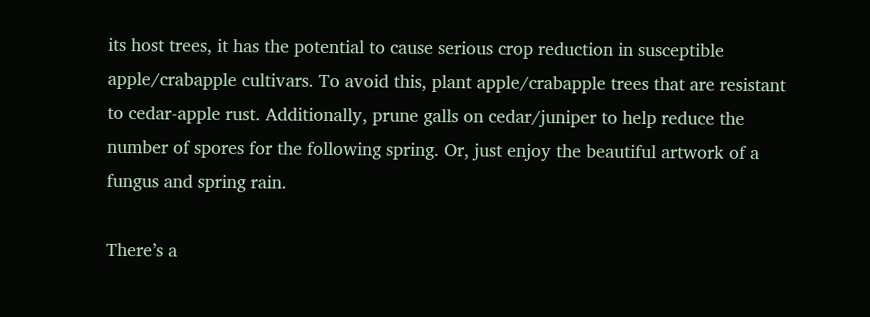its host trees, it has the potential to cause serious crop reduction in susceptible apple/crabapple cultivars. To avoid this, plant apple/crabapple trees that are resistant to cedar-apple rust. Additionally, prune galls on cedar/juniper to help reduce the number of spores for the following spring. Or, just enjoy the beautiful artwork of a fungus and spring rain.

There’s a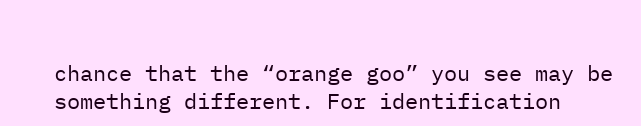chance that the “orange goo” you see may be something different. For identification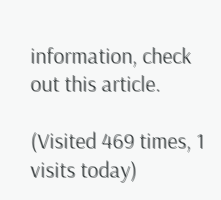information, check out this article.

(Visited 469 times, 1 visits today)